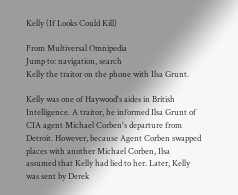Kelly (If Looks Could Kill)

From Multiversal Omnipedia
Jump to: navigation, search
Kelly the traitor on the phone with Ilsa Grunt.

Kelly was one of Haywood's aides in British Intelligence. A traitor, he informed Ilsa Grunt of CIA agent Michael Corben's departure from Detroit. However, because Agent Corben swapped places with another Michael Corben, Ilsa assumed that Kelly had lied to her. Later, Kelly was sent by Derek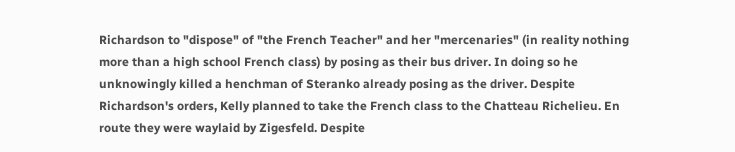Richardson to "dispose" of "the French Teacher" and her "mercenaries" (in reality nothing more than a high school French class) by posing as their bus driver. In doing so he unknowingly killed a henchman of Steranko already posing as the driver. Despite Richardson's orders, Kelly planned to take the French class to the Chatteau Richelieu. En route they were waylaid by Zigesfeld. Despite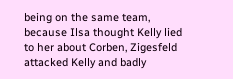being on the same team, because Ilsa thought Kelly lied to her about Corben, Zigesfeld attacked Kelly and badly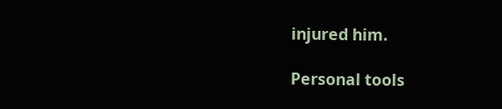injured him.

Personal tools